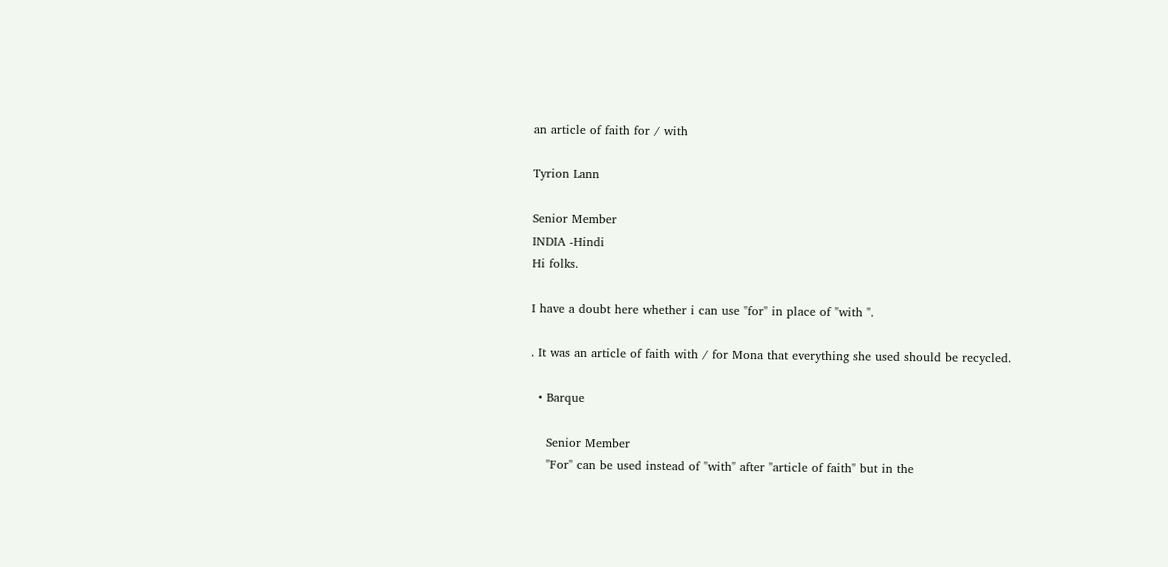an article of faith for / with

Tyrion Lann

Senior Member
INDIA -Hindi
Hi folks.

I have a doubt here whether i can use "for" in place of "with ".

. It was an article of faith with / for Mona that everything she used should be recycled.

  • Barque

    Senior Member
    "For" can be used instead of "with" after "article of faith" but in the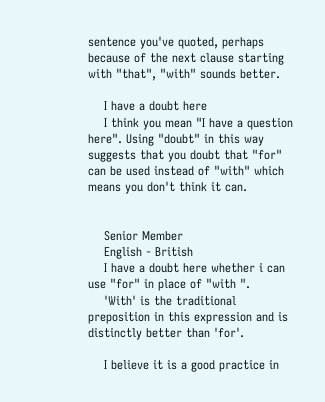sentence you've quoted, perhaps because of the next clause starting with "that", "with" sounds better.

    I have a doubt here
    I think you mean "I have a question here". Using "doubt" in this way suggests that you doubt that "for" can be used instead of "with" which means you don't think it can.


    Senior Member
    English - British
    I have a doubt here whether i can use "for" in place of "with ".
    'With' is the traditional preposition in this expression and is distinctly better than 'for'.

    I believe it is a good practice in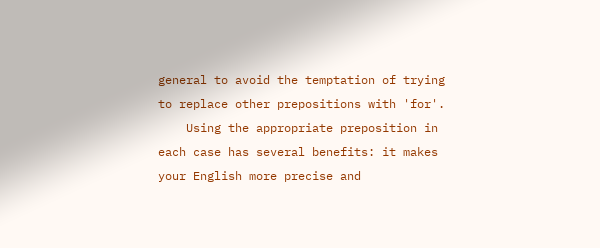general to avoid the temptation of trying to replace other prepositions with 'for'.
    Using the appropriate preposition in each case has several benefits: it makes your English more precise and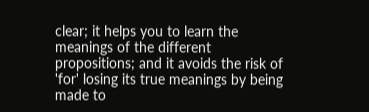clear; it helps you to learn the meanings of the different propositions; and it avoids the risk of 'for' losing its true meanings by being made to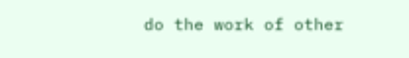do the work of other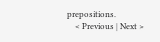prepositions.
    < Previous | Next >